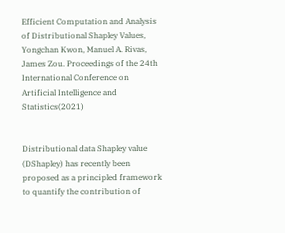Efficient Computation and Analysis of Distributional Shapley Values, Yongchan Kwon, Manuel A. Rivas, James Zou. Proceedings of the 24th International Conference on Artificial Intelligence and Statistics(2021)


Distributional data Shapley value (DShapley) has recently been proposed as a principled framework to quantify the contribution of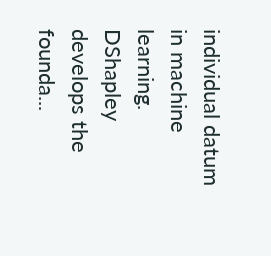individual datum in machine learning. DShapley develops the founda...